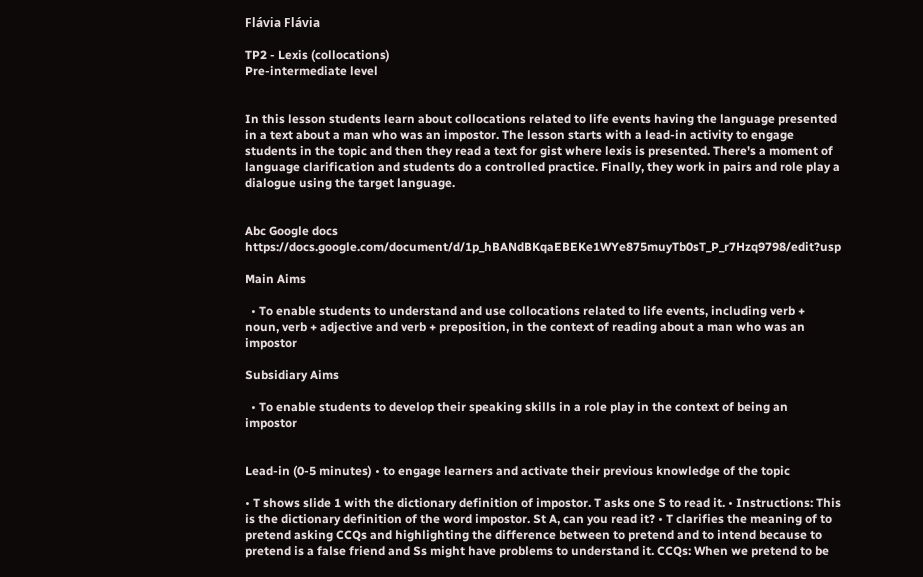Flávia Flávia

TP2 - Lexis (collocations)
Pre-intermediate level


In this lesson students learn about collocations related to life events having the language presented in a text about a man who was an impostor. The lesson starts with a lead-in activity to engage students in the topic and then they read a text for gist where lexis is presented. There's a moment of language clarification and students do a controlled practice. Finally, they work in pairs and role play a dialogue using the target language.


Abc Google docs https://docs.google.com/document/d/1p_hBANdBKqaEBEKe1WYe875muyTb0sT_P_r7Hzq9798/edit?usp

Main Aims

  • To enable students to understand and use collocations related to life events, including verb + noun, verb + adjective and verb + preposition, in the context of reading about a man who was an impostor

Subsidiary Aims

  • To enable students to develop their speaking skills in a role play in the context of being an impostor


Lead-in (0-5 minutes) • to engage learners and activate their previous knowledge of the topic

• T shows slide 1 with the dictionary definition of impostor. T asks one S to read it. • Instructions: This is the dictionary definition of the word impostor. St A, can you read it? • T clarifies the meaning of to pretend asking CCQs and highlighting the difference between to pretend and to intend because to pretend is a false friend and Ss might have problems to understand it. CCQs: When we pretend to be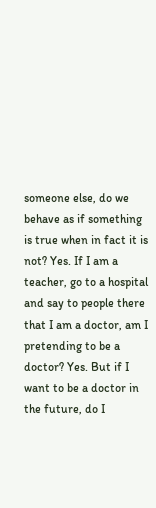someone else, do we behave as if something is true when in fact it is not? Yes. If I am a teacher, go to a hospital and say to people there that I am a doctor, am I pretending to be a doctor? Yes. But if I want to be a doctor in the future, do I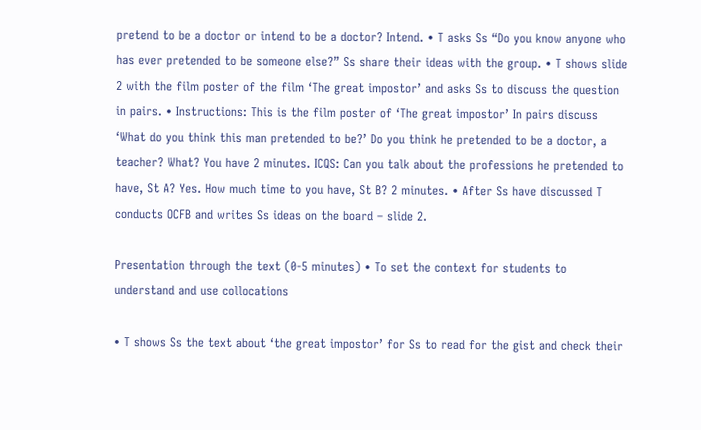pretend to be a doctor or intend to be a doctor? Intend. • T asks Ss “Do you know anyone who has ever pretended to be someone else?” Ss share their ideas with the group. • T shows slide 2 with the film poster of the film ‘The great impostor’ and asks Ss to discuss the question in pairs. • Instructions: This is the film poster of ‘The great impostor’ In pairs discuss ‘What do you think this man pretended to be?’ Do you think he pretended to be a doctor, a teacher? What? You have 2 minutes. ICQS: Can you talk about the professions he pretended to have, St A? Yes. How much time to you have, St B? 2 minutes. • After Ss have discussed T conducts OCFB and writes Ss ideas on the board – slide 2.

Presentation through the text (0-5 minutes) • To set the context for students to understand and use collocations

• T shows Ss the text about ‘the great impostor’ for Ss to read for the gist and check their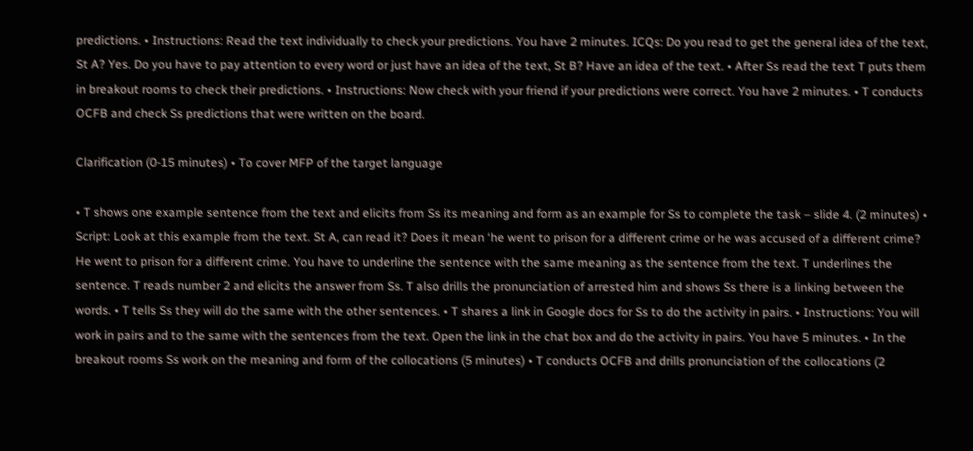predictions. • Instructions: Read the text individually to check your predictions. You have 2 minutes. ICQs: Do you read to get the general idea of the text, St A? Yes. Do you have to pay attention to every word or just have an idea of the text, St B? Have an idea of the text. • After Ss read the text T puts them in breakout rooms to check their predictions. • Instructions: Now check with your friend if your predictions were correct. You have 2 minutes. • T conducts OCFB and check Ss predictions that were written on the board.

Clarification (0-15 minutes) • To cover MFP of the target language

• T shows one example sentence from the text and elicits from Ss its meaning and form as an example for Ss to complete the task – slide 4. (2 minutes) • Script: Look at this example from the text. St A, can read it? Does it mean ‘he went to prison for a different crime or he was accused of a different crime? He went to prison for a different crime. You have to underline the sentence with the same meaning as the sentence from the text. T underlines the sentence. T reads number 2 and elicits the answer from Ss. T also drills the pronunciation of arrested him and shows Ss there is a linking between the words. • T tells Ss they will do the same with the other sentences. • T shares a link in Google docs for Ss to do the activity in pairs. • Instructions: You will work in pairs and to the same with the sentences from the text. Open the link in the chat box and do the activity in pairs. You have 5 minutes. • In the breakout rooms Ss work on the meaning and form of the collocations (5 minutes) • T conducts OCFB and drills pronunciation of the collocations (2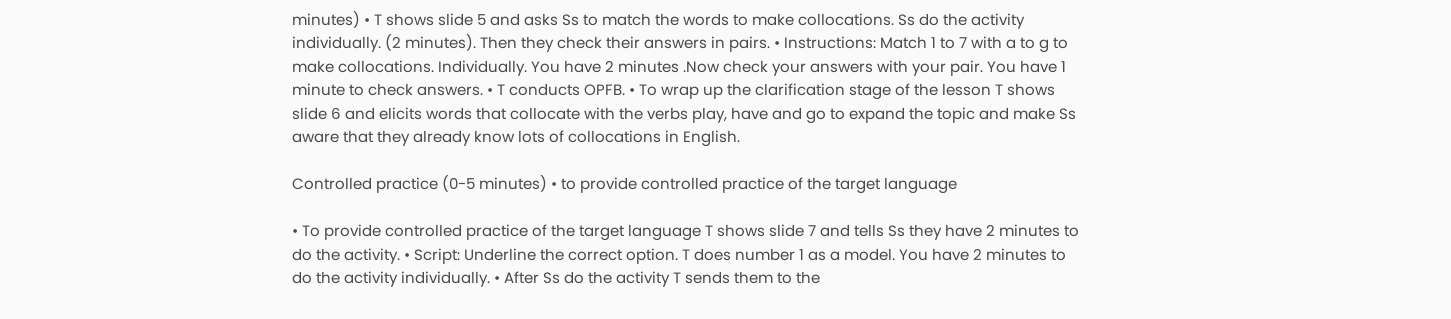minutes) • T shows slide 5 and asks Ss to match the words to make collocations. Ss do the activity individually. (2 minutes). Then they check their answers in pairs. • Instructions: Match 1 to 7 with a to g to make collocations. Individually. You have 2 minutes .Now check your answers with your pair. You have 1 minute to check answers. • T conducts OPFB. • To wrap up the clarification stage of the lesson T shows slide 6 and elicits words that collocate with the verbs play, have and go to expand the topic and make Ss aware that they already know lots of collocations in English.

Controlled practice (0-5 minutes) • to provide controlled practice of the target language

• To provide controlled practice of the target language T shows slide 7 and tells Ss they have 2 minutes to do the activity. • Script: Underline the correct option. T does number 1 as a model. You have 2 minutes to do the activity individually. • After Ss do the activity T sends them to the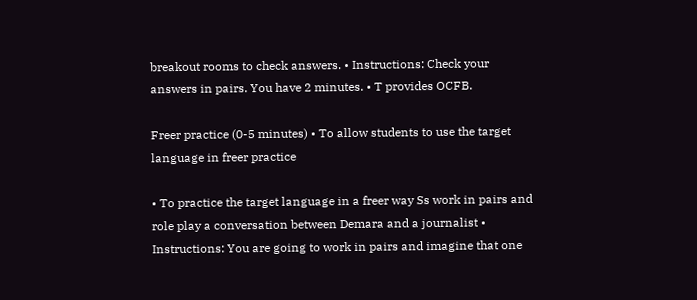breakout rooms to check answers. • Instructions: Check your answers in pairs. You have 2 minutes. • T provides OCFB.

Freer practice (0-5 minutes) • To allow students to use the target language in freer practice

• To practice the target language in a freer way Ss work in pairs and role play a conversation between Demara and a journalist • Instructions: You are going to work in pairs and imagine that one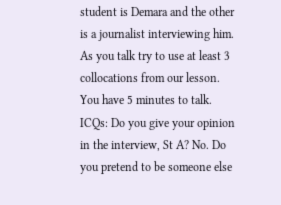student is Demara and the other is a journalist interviewing him. As you talk try to use at least 3 collocations from our lesson. You have 5 minutes to talk. ICQs: Do you give your opinion in the interview, St A? No. Do you pretend to be someone else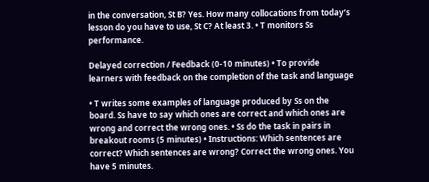in the conversation, St B? Yes. How many collocations from today’s lesson do you have to use, St C? At least 3. • T monitors Ss performance.

Delayed correction / Feedback (0-10 minutes) • To provide learners with feedback on the completion of the task and language

• T writes some examples of language produced by Ss on the board. Ss have to say which ones are correct and which ones are wrong and correct the wrong ones. • Ss do the task in pairs in breakout rooms (5 minutes) • Instructions: Which sentences are correct? Which sentences are wrong? Correct the wrong ones. You have 5 minutes.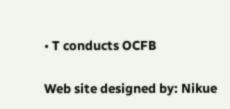• T conducts OCFB

Web site designed by: Nikue